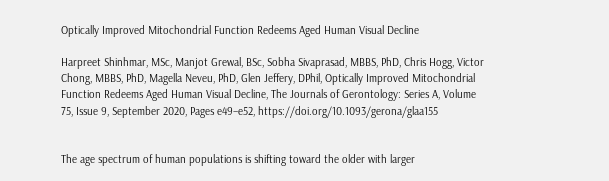Optically Improved Mitochondrial Function Redeems Aged Human Visual Decline

Harpreet Shinhmar, MSc, Manjot Grewal, BSc, Sobha Sivaprasad, MBBS, PhD, Chris Hogg, Victor Chong, MBBS, PhD, Magella Neveu, PhD, Glen Jeffery, DPhil, Optically Improved Mitochondrial Function Redeems Aged Human Visual Decline, The Journals of Gerontology: Series A, Volume 75, Issue 9, September 2020, Pages e49–e52, https://doi.org/10.1093/gerona/glaa155


The age spectrum of human populations is shifting toward the older with larger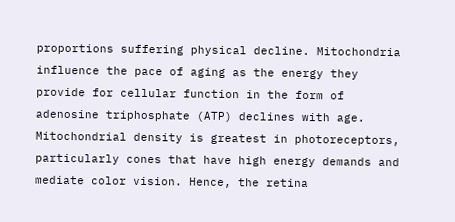proportions suffering physical decline. Mitochondria influence the pace of aging as the energy they provide for cellular function in the form of adenosine triphosphate (ATP) declines with age. Mitochondrial density is greatest in photoreceptors, particularly cones that have high energy demands and mediate color vision. Hence, the retina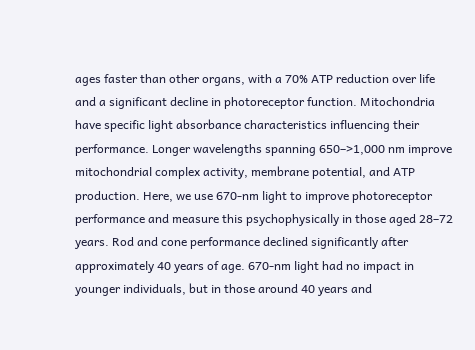ages faster than other organs, with a 70% ATP reduction over life and a significant decline in photoreceptor function. Mitochondria have specific light absorbance characteristics influencing their performance. Longer wavelengths spanning 650–>1,000 nm improve mitochondrial complex activity, membrane potential, and ATP production. Here, we use 670-nm light to improve photoreceptor performance and measure this psychophysically in those aged 28–72 years. Rod and cone performance declined significantly after approximately 40 years of age. 670-nm light had no impact in younger individuals, but in those around 40 years and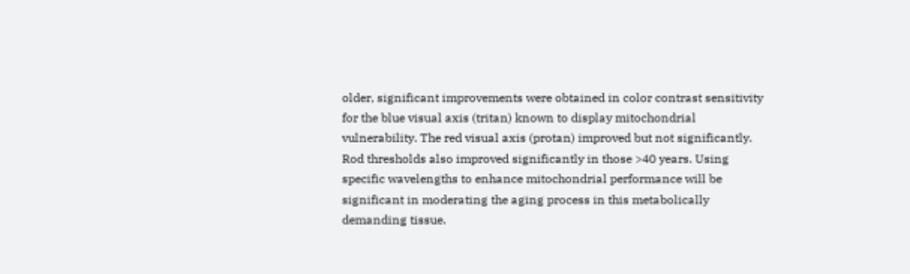older, significant improvements were obtained in color contrast sensitivity for the blue visual axis (tritan) known to display mitochondrial vulnerability. The red visual axis (protan) improved but not significantly. Rod thresholds also improved significantly in those >40 years. Using specific wavelengths to enhance mitochondrial performance will be significant in moderating the aging process in this metabolically demanding tissue.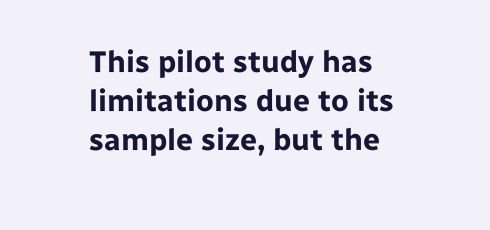This pilot study has limitations due to its sample size, but the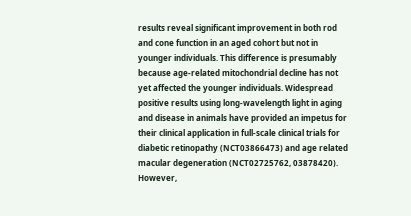results reveal significant improvement in both rod and cone function in an aged cohort but not in younger individuals. This difference is presumably because age-related mitochondrial decline has not yet affected the younger individuals. Widespread positive results using long-wavelength light in aging and disease in animals have provided an impetus for their clinical application in full-scale clinical trials for diabetic retinopathy (NCT03866473) and age related macular degeneration (NCT02725762, 03878420). However,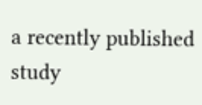a recently published study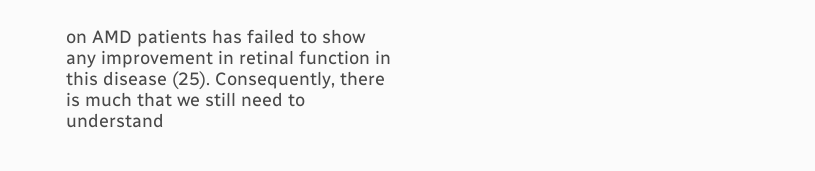on AMD patients has failed to show any improvement in retinal function in this disease (25). Consequently, there is much that we still need to understand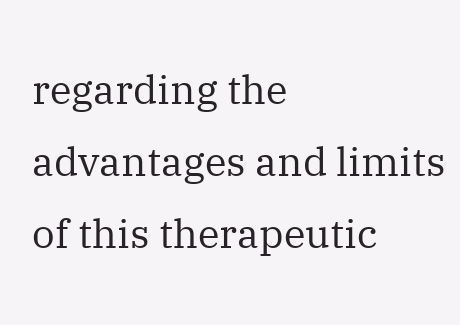regarding the advantages and limits of this therapeutic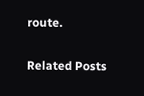route.

Related Posts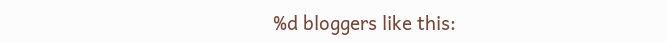%d bloggers like this: